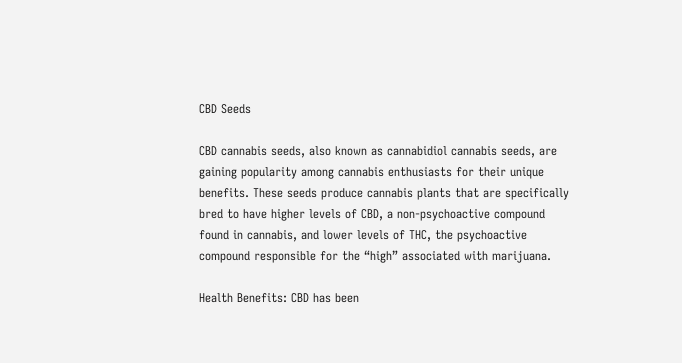CBD Seeds

CBD cannabis seeds, also known as cannabidiol cannabis seeds, are gaining popularity among cannabis enthusiasts for their unique benefits. These seeds produce cannabis plants that are specifically bred to have higher levels of CBD, a non-psychoactive compound found in cannabis, and lower levels of THC, the psychoactive compound responsible for the “high” associated with marijuana.

Health Benefits: CBD has been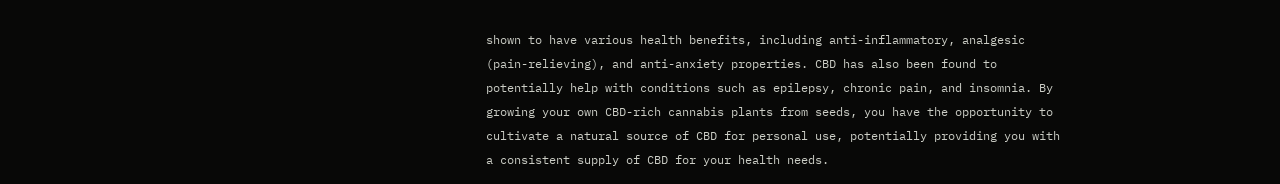shown to have various health benefits, including anti-inflammatory, analgesic (pain-relieving), and anti-anxiety properties. CBD has also been found to potentially help with conditions such as epilepsy, chronic pain, and insomnia. By growing your own CBD-rich cannabis plants from seeds, you have the opportunity to cultivate a natural source of CBD for personal use, potentially providing you with a consistent supply of CBD for your health needs.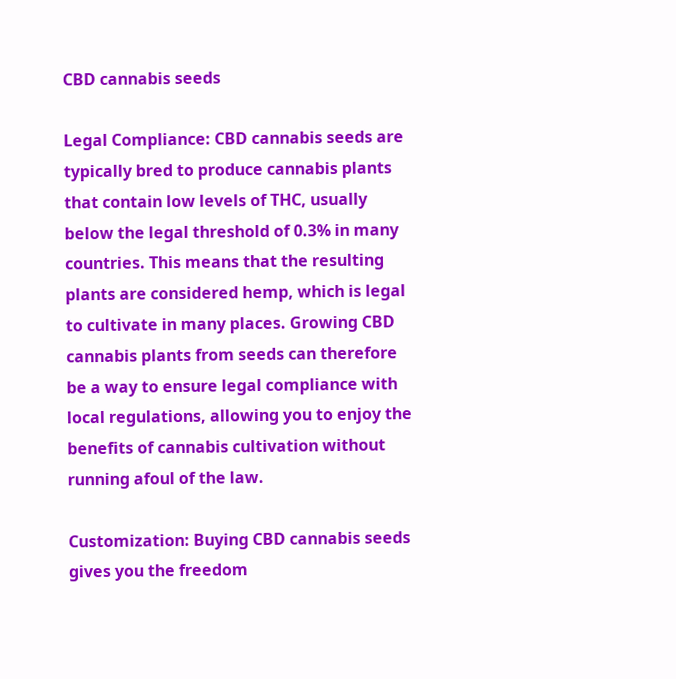CBD cannabis seeds

Legal Compliance: CBD cannabis seeds are typically bred to produce cannabis plants that contain low levels of THC, usually below the legal threshold of 0.3% in many countries. This means that the resulting plants are considered hemp, which is legal to cultivate in many places. Growing CBD cannabis plants from seeds can therefore be a way to ensure legal compliance with local regulations, allowing you to enjoy the benefits of cannabis cultivation without running afoul of the law.

Customization: Buying CBD cannabis seeds gives you the freedom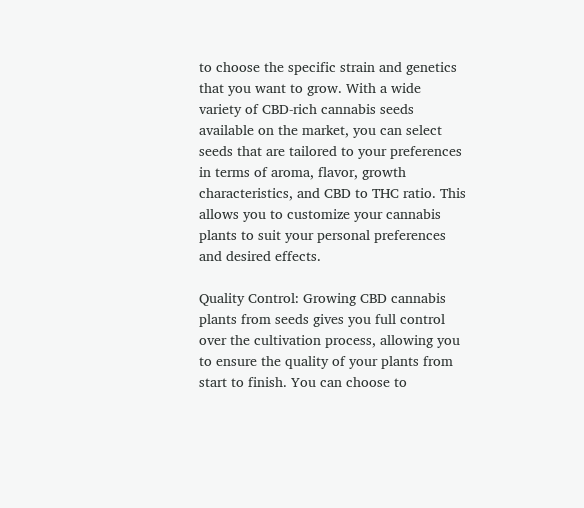to choose the specific strain and genetics that you want to grow. With a wide variety of CBD-rich cannabis seeds available on the market, you can select seeds that are tailored to your preferences in terms of aroma, flavor, growth characteristics, and CBD to THC ratio. This allows you to customize your cannabis plants to suit your personal preferences and desired effects.

Quality Control: Growing CBD cannabis plants from seeds gives you full control over the cultivation process, allowing you to ensure the quality of your plants from start to finish. You can choose to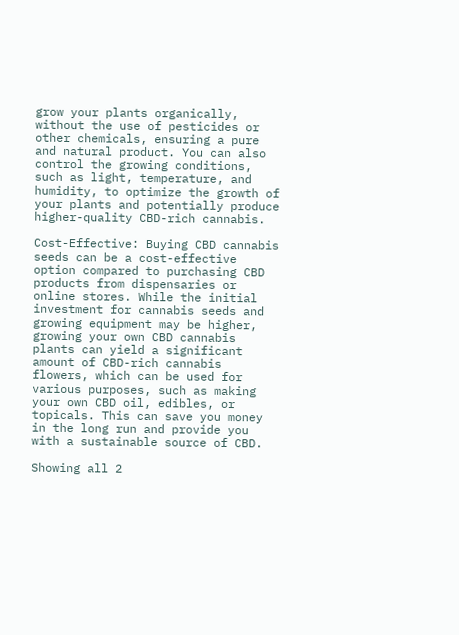grow your plants organically, without the use of pesticides or other chemicals, ensuring a pure and natural product. You can also control the growing conditions, such as light, temperature, and humidity, to optimize the growth of your plants and potentially produce higher-quality CBD-rich cannabis.

Cost-Effective: Buying CBD cannabis seeds can be a cost-effective option compared to purchasing CBD products from dispensaries or online stores. While the initial investment for cannabis seeds and growing equipment may be higher, growing your own CBD cannabis plants can yield a significant amount of CBD-rich cannabis flowers, which can be used for various purposes, such as making your own CBD oil, edibles, or topicals. This can save you money in the long run and provide you with a sustainable source of CBD.

Showing all 2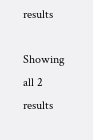results

Showing all 2 results